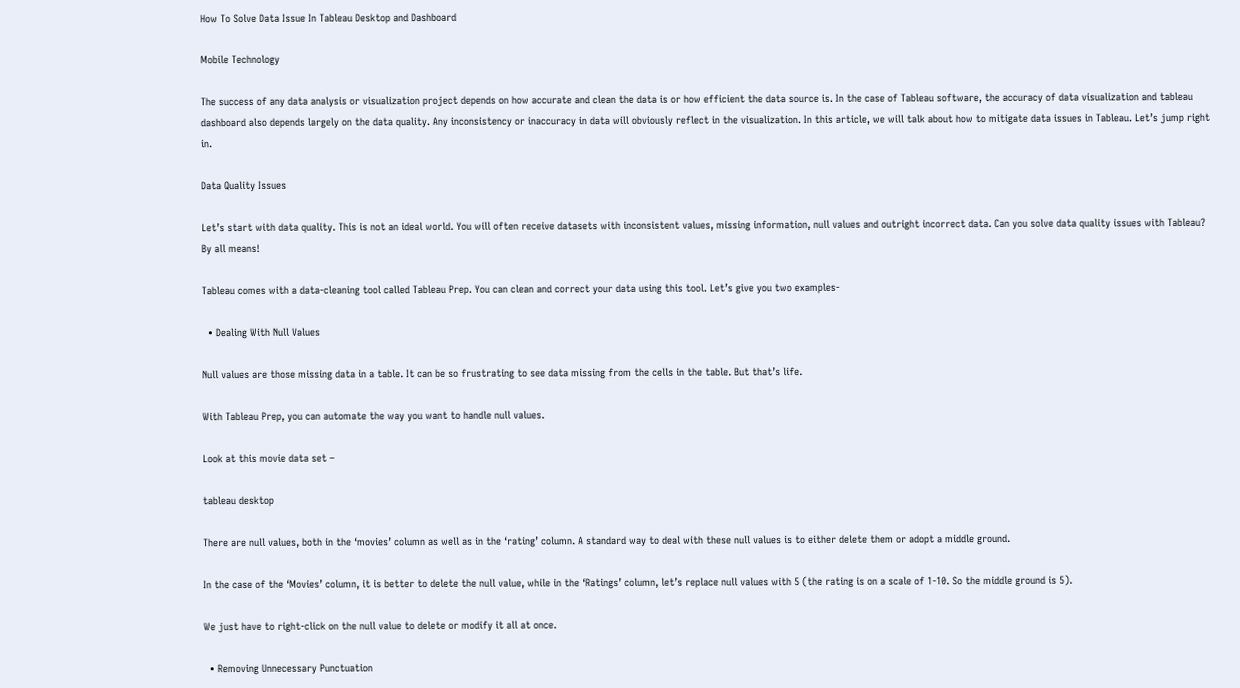How To Solve Data Issue In Tableau Desktop and Dashboard

Mobile Technology

The success of any data analysis or visualization project depends on how accurate and clean the data is or how efficient the data source is. In the case of Tableau software, the accuracy of data visualization and tableau dashboard also depends largely on the data quality. Any inconsistency or inaccuracy in data will obviously reflect in the visualization. In this article, we will talk about how to mitigate data issues in Tableau. Let’s jump right in.

Data Quality Issues

Let’s start with data quality. This is not an ideal world. You will often receive datasets with inconsistent values, missing information, null values and outright incorrect data. Can you solve data quality issues with Tableau? By all means!

Tableau comes with a data-cleaning tool called Tableau Prep. You can clean and correct your data using this tool. Let’s give you two examples-

  • Dealing With Null Values

Null values are those missing data in a table. It can be so frustrating to see data missing from the cells in the table. But that’s life.

With Tableau Prep, you can automate the way you want to handle null values.

Look at this movie data set –

tableau desktop

There are null values, both in the ‘movies’ column as well as in the ‘rating’ column. A standard way to deal with these null values is to either delete them or adopt a middle ground.

In the case of the ‘Movies’ column, it is better to delete the null value, while in the ‘Ratings’ column, let’s replace null values with 5 (the rating is on a scale of 1-10. So the middle ground is 5).

We just have to right-click on the null value to delete or modify it all at once.

  • Removing Unnecessary Punctuation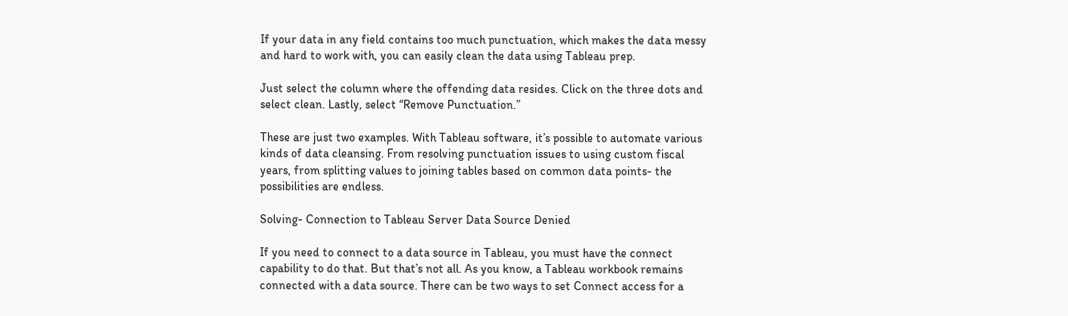If your data in any field contains too much punctuation, which makes the data messy and hard to work with, you can easily clean the data using Tableau prep.

Just select the column where the offending data resides. Click on the three dots and select clean. Lastly, select “Remove Punctuation.”

These are just two examples. With Tableau software, it’s possible to automate various kinds of data cleansing. From resolving punctuation issues to using custom fiscal years, from splitting values to joining tables based on common data points- the possibilities are endless.

Solving- Connection to Tableau Server Data Source Denied

If you need to connect to a data source in Tableau, you must have the connect capability to do that. But that’s not all. As you know, a Tableau workbook remains connected with a data source. There can be two ways to set Connect access for a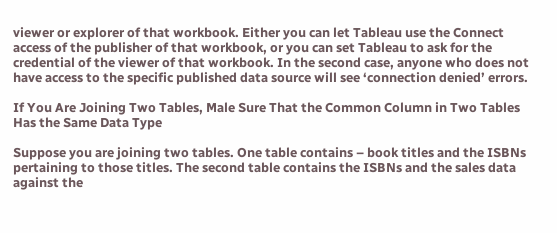viewer or explorer of that workbook. Either you can let Tableau use the Connect access of the publisher of that workbook, or you can set Tableau to ask for the credential of the viewer of that workbook. In the second case, anyone who does not have access to the specific published data source will see ‘connection denied’ errors.

If You Are Joining Two Tables, Male Sure That the Common Column in Two Tables Has the Same Data Type

Suppose you are joining two tables. One table contains – book titles and the ISBNs pertaining to those titles. The second table contains the ISBNs and the sales data against the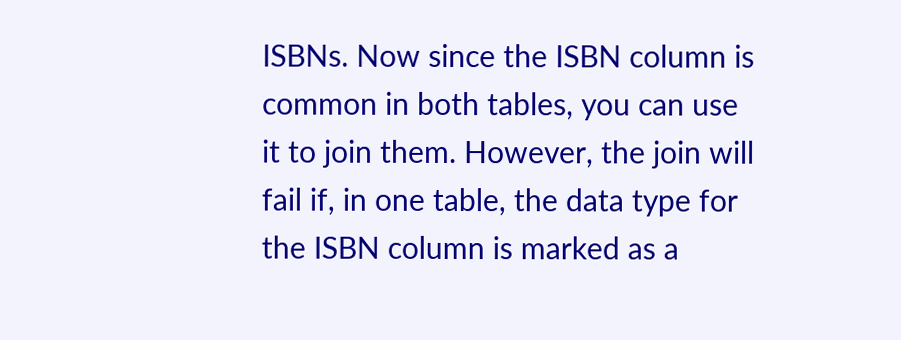ISBNs. Now since the ISBN column is common in both tables, you can use it to join them. However, the join will fail if, in one table, the data type for the ISBN column is marked as a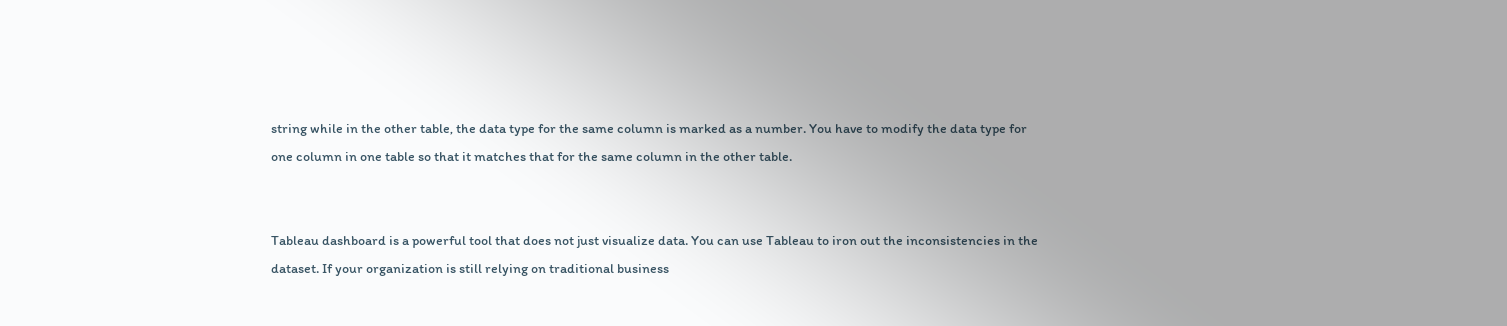string while in the other table, the data type for the same column is marked as a number. You have to modify the data type for one column in one table so that it matches that for the same column in the other table.


Tableau dashboard is a powerful tool that does not just visualize data. You can use Tableau to iron out the inconsistencies in the dataset. If your organization is still relying on traditional business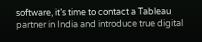software, it’s time to contact a Tableau partner in India and introduce true digital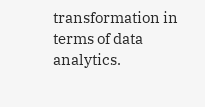transformation in terms of data analytics.